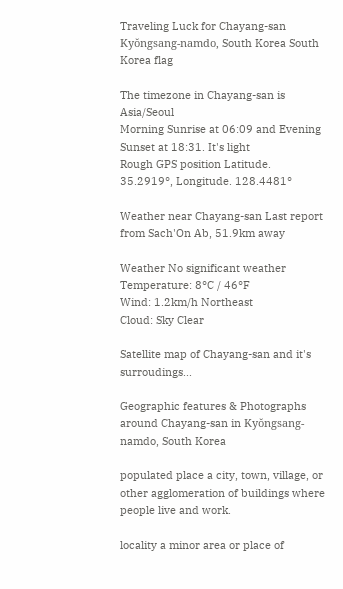Traveling Luck for Chayang-san Kyŏngsang-namdo, South Korea South Korea flag

The timezone in Chayang-san is Asia/Seoul
Morning Sunrise at 06:09 and Evening Sunset at 18:31. It's light
Rough GPS position Latitude. 35.2919°, Longitude. 128.4481°

Weather near Chayang-san Last report from Sach'On Ab, 51.9km away

Weather No significant weather Temperature: 8°C / 46°F
Wind: 1.2km/h Northeast
Cloud: Sky Clear

Satellite map of Chayang-san and it's surroudings...

Geographic features & Photographs around Chayang-san in Kyŏngsang-namdo, South Korea

populated place a city, town, village, or other agglomeration of buildings where people live and work.

locality a minor area or place of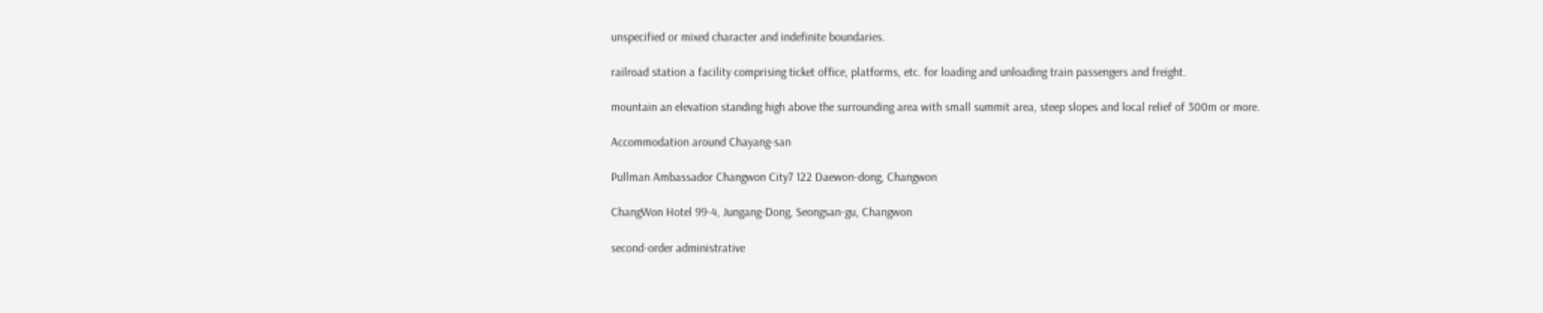unspecified or mixed character and indefinite boundaries.

railroad station a facility comprising ticket office, platforms, etc. for loading and unloading train passengers and freight.

mountain an elevation standing high above the surrounding area with small summit area, steep slopes and local relief of 300m or more.

Accommodation around Chayang-san

Pullman Ambassador Changwon City7 122 Daewon-dong, Changwon

ChangWon Hotel 99-4, Jungang-Dong, Seongsan-gu, Changwon

second-order administrative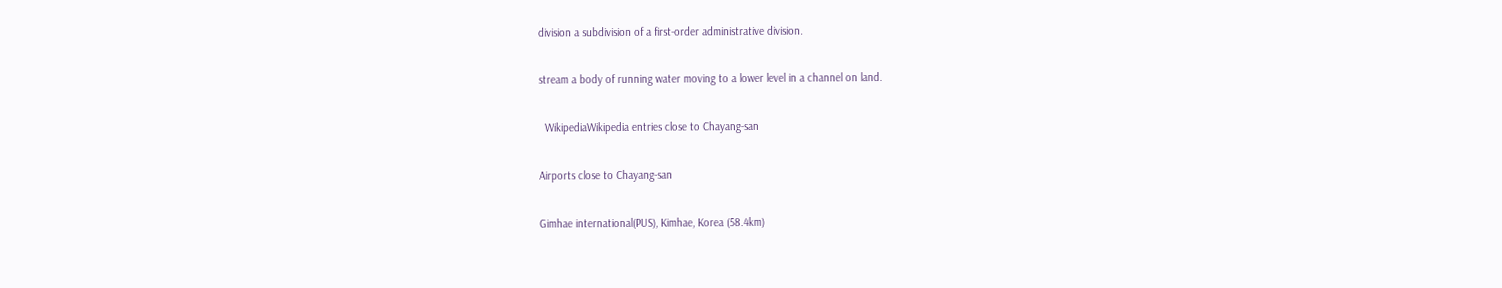division a subdivision of a first-order administrative division.

stream a body of running water moving to a lower level in a channel on land.

  WikipediaWikipedia entries close to Chayang-san

Airports close to Chayang-san

Gimhae international(PUS), Kimhae, Korea (58.4km)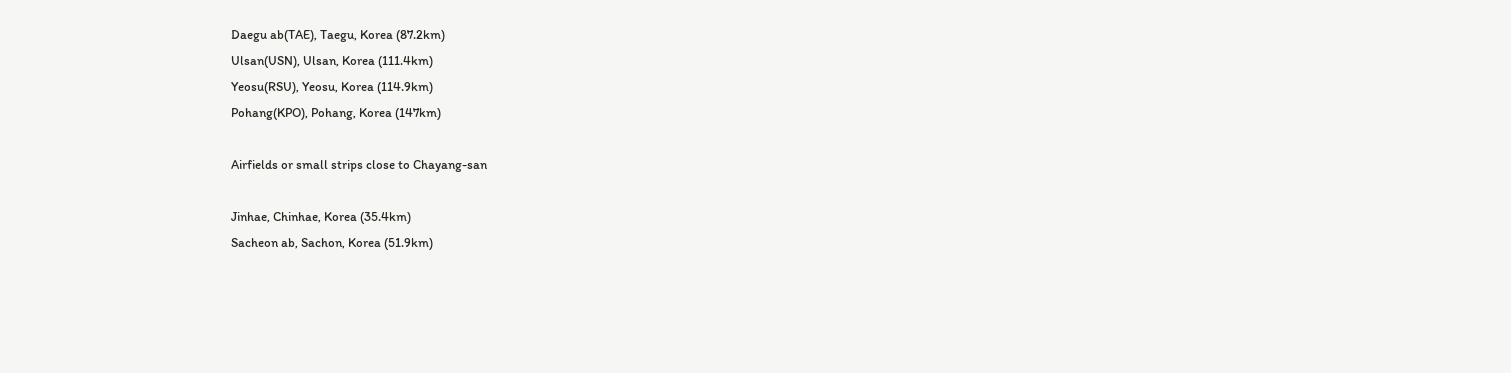Daegu ab(TAE), Taegu, Korea (87.2km)
Ulsan(USN), Ulsan, Korea (111.4km)
Yeosu(RSU), Yeosu, Korea (114.9km)
Pohang(KPO), Pohang, Korea (147km)

Airfields or small strips close to Chayang-san

Jinhae, Chinhae, Korea (35.4km)
Sacheon ab, Sachon, Korea (51.9km)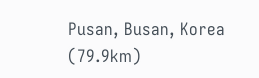Pusan, Busan, Korea (79.9km)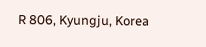R 806, Kyungju, Korea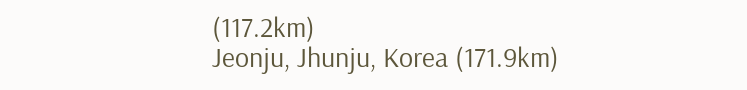(117.2km)
Jeonju, Jhunju, Korea (171.9km)